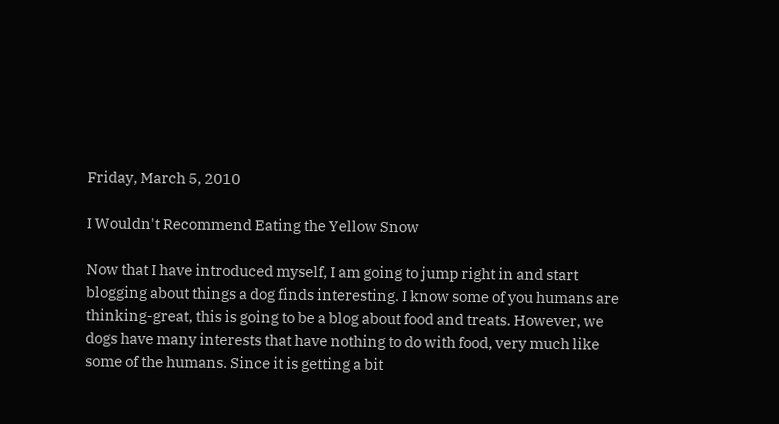Friday, March 5, 2010

I Wouldn't Recommend Eating the Yellow Snow

Now that I have introduced myself, I am going to jump right in and start blogging about things a dog finds interesting. I know some of you humans are thinking-great, this is going to be a blog about food and treats. However, we dogs have many interests that have nothing to do with food, very much like some of the humans. Since it is getting a bit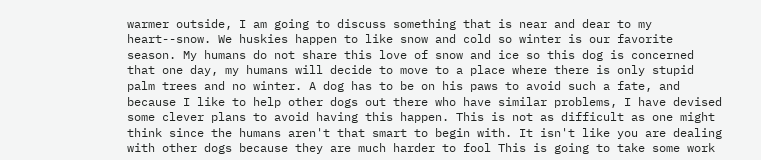warmer outside, I am going to discuss something that is near and dear to my heart--snow. We huskies happen to like snow and cold so winter is our favorite season. My humans do not share this love of snow and ice so this dog is concerned that one day, my humans will decide to move to a place where there is only stupid palm trees and no winter. A dog has to be on his paws to avoid such a fate, and because I like to help other dogs out there who have similar problems, I have devised some clever plans to avoid having this happen. This is not as difficult as one might think since the humans aren't that smart to begin with. It isn't like you are dealing with other dogs because they are much harder to fool This is going to take some work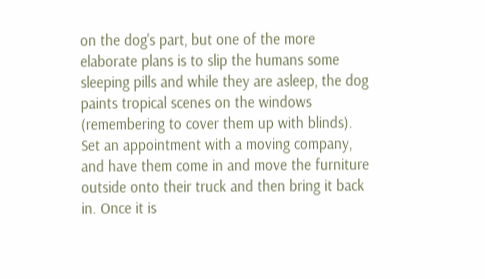on the dog's part, but one of the more elaborate plans is to slip the humans some sleeping pills and while they are asleep, the dog paints tropical scenes on the windows (remembering to cover them up with blinds). Set an appointment with a moving company, and have them come in and move the furniture outside onto their truck and then bring it back in. Once it is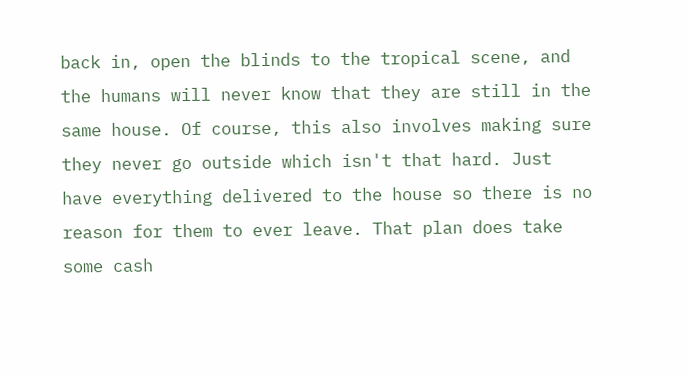back in, open the blinds to the tropical scene, and the humans will never know that they are still in the same house. Of course, this also involves making sure they never go outside which isn't that hard. Just have everything delivered to the house so there is no reason for them to ever leave. That plan does take some cash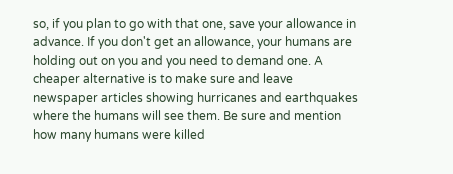so, if you plan to go with that one, save your allowance in advance. If you don't get an allowance, your humans are holding out on you and you need to demand one. A cheaper alternative is to make sure and leave newspaper articles showing hurricanes and earthquakes where the humans will see them. Be sure and mention how many humans were killed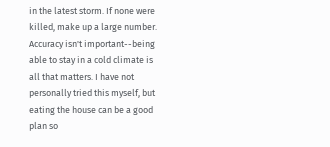in the latest storm. If none were killed, make up a large number. Accuracy isn't important--being able to stay in a cold climate is all that matters. I have not personally tried this myself, but eating the house can be a good plan so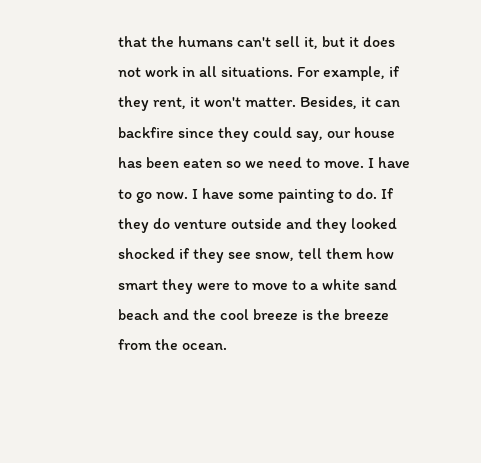that the humans can't sell it, but it does not work in all situations. For example, if they rent, it won't matter. Besides, it can backfire since they could say, our house has been eaten so we need to move. I have to go now. I have some painting to do. If they do venture outside and they looked shocked if they see snow, tell them how smart they were to move to a white sand beach and the cool breeze is the breeze from the ocean.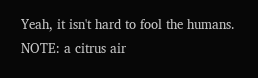Yeah, it isn't hard to fool the humans. NOTE: a citrus air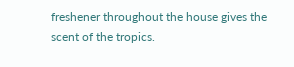freshener throughout the house gives the scent of the tropics.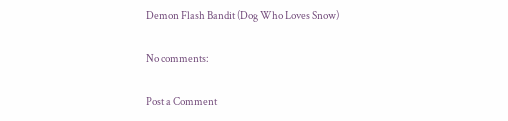Demon Flash Bandit (Dog Who Loves Snow)

No comments:

Post a Comment